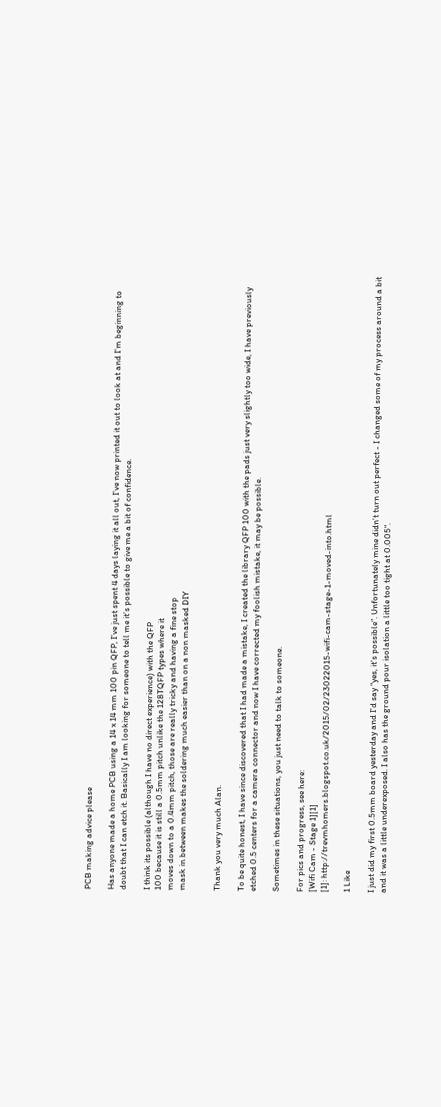PCB making advice please

Has anyone made a home PCB using a 14 x 14 mm 100 pin QFP, I’ve just spent 4 days laying it all out, I’ve now printed it out to look at and I’m beginning to doubt that I can etch it. Basically I am looking for someone to tell me it’s possible to give me a bit of confidence.

I think its possible (although I have no direct experience) with the QFP
100 because it is still a 0.5mm pitch unlike the 128TQFP types where it
moves down to a 0.4mm pitch, those are really tricky and having a fine stop
mask in between makes the soldering much easier than on a non masked DIY


Thank you very much Alan.

To be quite honest, I have since discovered that I had made a mistake, I created the library QFP 100 with the pads just very slightly too wide, I have previously etched 0.5 centers for a camera connector and now I have corrected my foolish mistake, it may be possible.

Sometimes in these situations, you just need to talk to someone.

For pics and progress, see here:
[Wifi Cam - Stage 1][1]
[1]: http://trevmhomers.blogspot.co.uk/2015/02/23022015-wifi-cam-stage-1-moved-into.html

1 Like

I just did my first 0.5mm board yesterday and I’d say “yes, it’s possible”. Unfortunately mine didn’t turn out perfect - I changed some of my process around a bit and it was a little underexposed. I also has the ground pour isolation a little too tight at 0.005".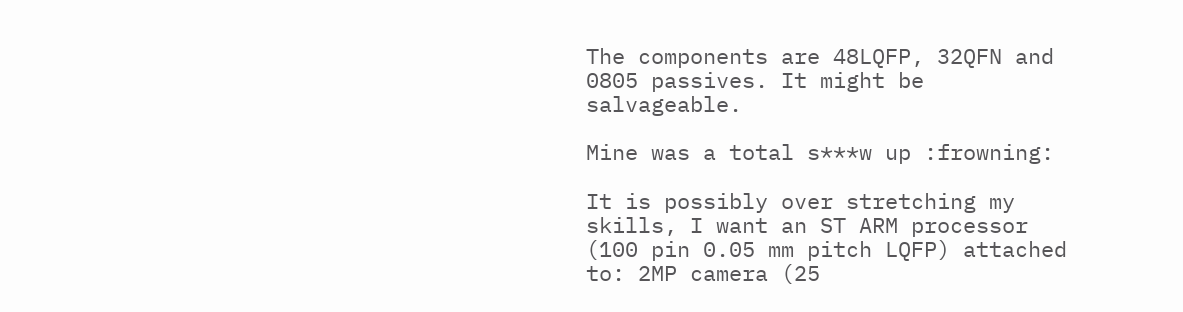The components are 48LQFP, 32QFN and 0805 passives. It might be salvageable.

Mine was a total s***w up :frowning:

It is possibly over stretching my skills, I want an ST ARM processor (100 pin 0.05 mm pitch LQFP) attached to: 2MP camera (25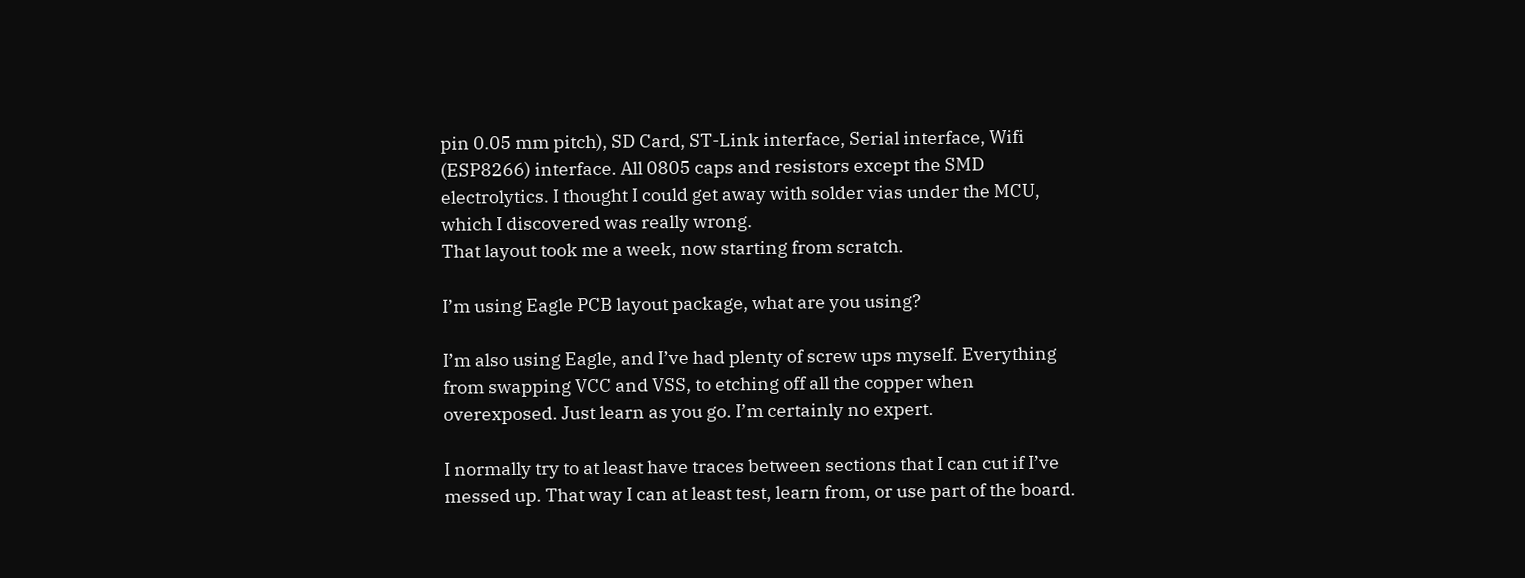pin 0.05 mm pitch), SD Card, ST-Link interface, Serial interface, Wifi (ESP8266) interface. All 0805 caps and resistors except the SMD electrolytics. I thought I could get away with solder vias under the MCU, which I discovered was really wrong.
That layout took me a week, now starting from scratch.

I’m using Eagle PCB layout package, what are you using?

I’m also using Eagle, and I’ve had plenty of screw ups myself. Everything from swapping VCC and VSS, to etching off all the copper when overexposed. Just learn as you go. I’m certainly no expert.

I normally try to at least have traces between sections that I can cut if I’ve messed up. That way I can at least test, learn from, or use part of the board.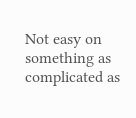Not easy on something as complicated as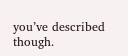you’ve described though.